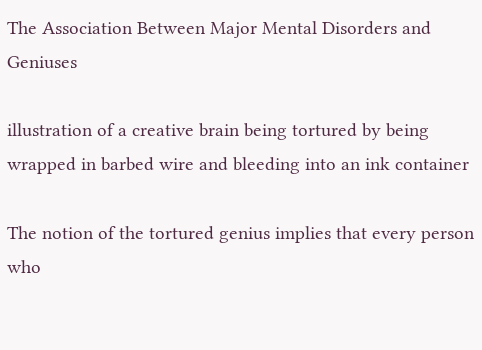The Association Between Major Mental Disorders and Geniuses

illustration of a creative brain being tortured by being wrapped in barbed wire and bleeding into an ink container

The notion of the tortured genius implies that every person who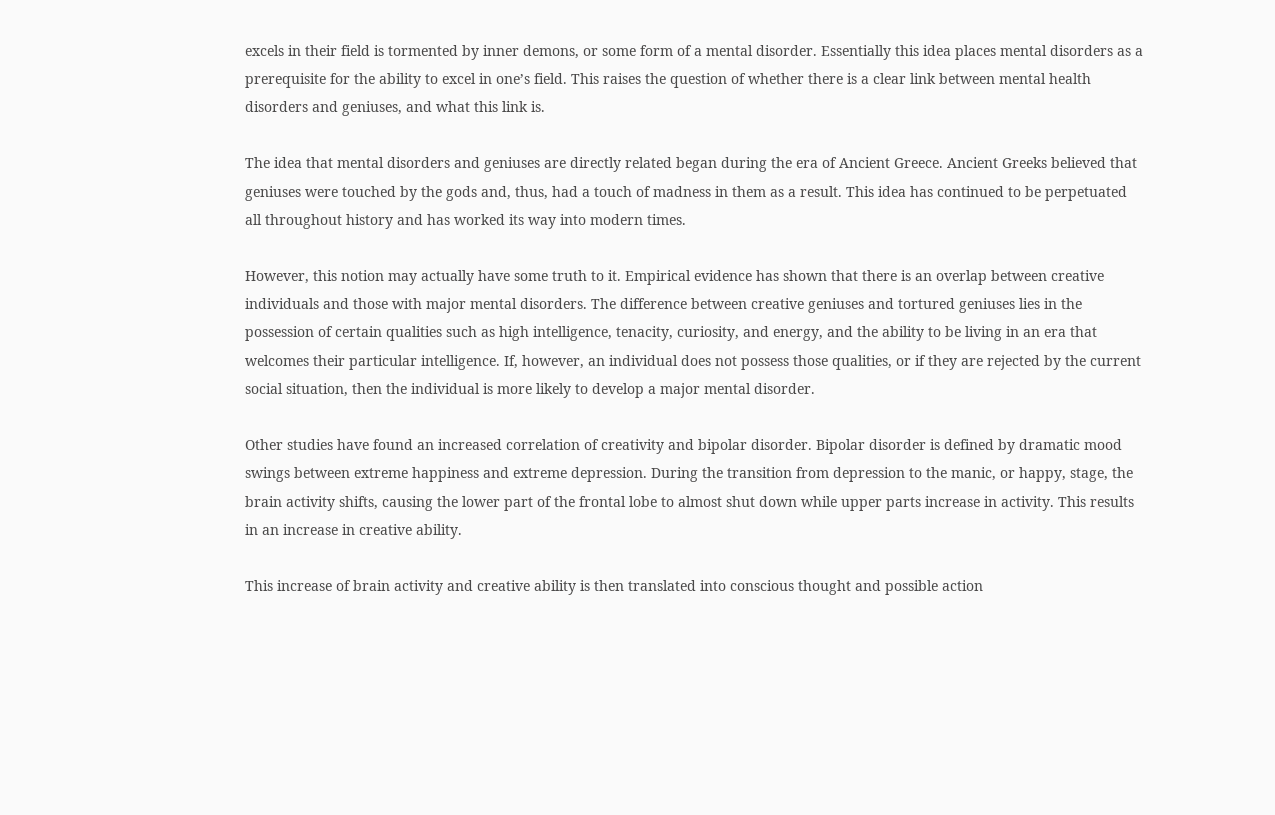excels in their field is tormented by inner demons, or some form of a mental disorder. Essentially this idea places mental disorders as a prerequisite for the ability to excel in one’s field. This raises the question of whether there is a clear link between mental health disorders and geniuses, and what this link is.

The idea that mental disorders and geniuses are directly related began during the era of Ancient Greece. Ancient Greeks believed that geniuses were touched by the gods and, thus, had a touch of madness in them as a result. This idea has continued to be perpetuated all throughout history and has worked its way into modern times.

However, this notion may actually have some truth to it. Empirical evidence has shown that there is an overlap between creative individuals and those with major mental disorders. The difference between creative geniuses and tortured geniuses lies in the possession of certain qualities such as high intelligence, tenacity, curiosity, and energy, and the ability to be living in an era that welcomes their particular intelligence. If, however, an individual does not possess those qualities, or if they are rejected by the current social situation, then the individual is more likely to develop a major mental disorder.

Other studies have found an increased correlation of creativity and bipolar disorder. Bipolar disorder is defined by dramatic mood swings between extreme happiness and extreme depression. During the transition from depression to the manic, or happy, stage, the brain activity shifts, causing the lower part of the frontal lobe to almost shut down while upper parts increase in activity. This results in an increase in creative ability.

This increase of brain activity and creative ability is then translated into conscious thought and possible action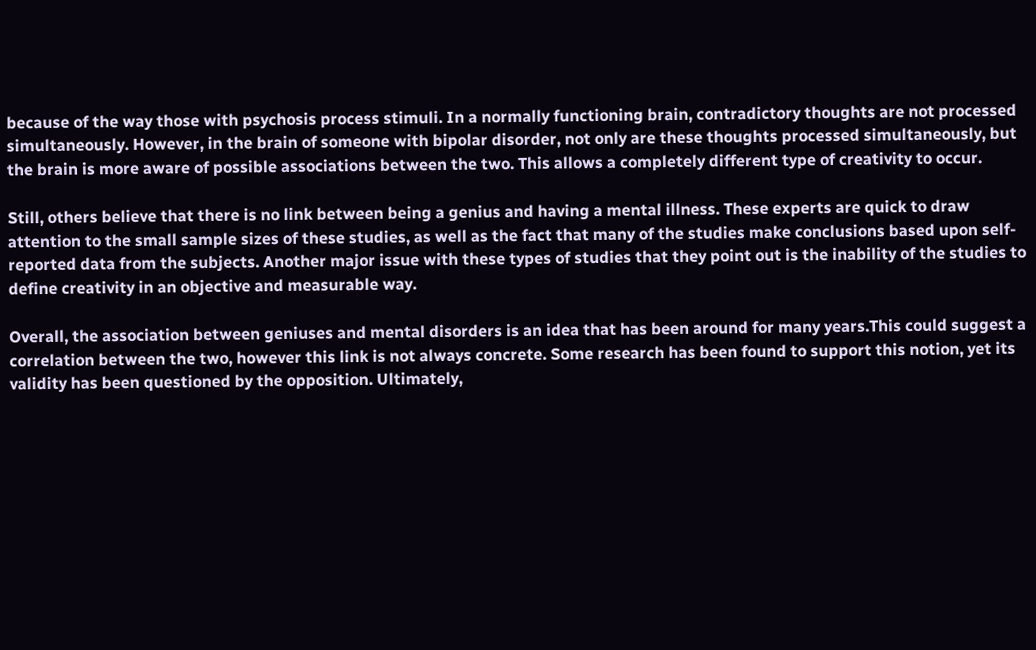because of the way those with psychosis process stimuli. In a normally functioning brain, contradictory thoughts are not processed simultaneously. However, in the brain of someone with bipolar disorder, not only are these thoughts processed simultaneously, but the brain is more aware of possible associations between the two. This allows a completely different type of creativity to occur.

Still, others believe that there is no link between being a genius and having a mental illness. These experts are quick to draw attention to the small sample sizes of these studies, as well as the fact that many of the studies make conclusions based upon self-reported data from the subjects. Another major issue with these types of studies that they point out is the inability of the studies to define creativity in an objective and measurable way.

Overall, the association between geniuses and mental disorders is an idea that has been around for many years.This could suggest a correlation between the two, however this link is not always concrete. Some research has been found to support this notion, yet its validity has been questioned by the opposition. Ultimately,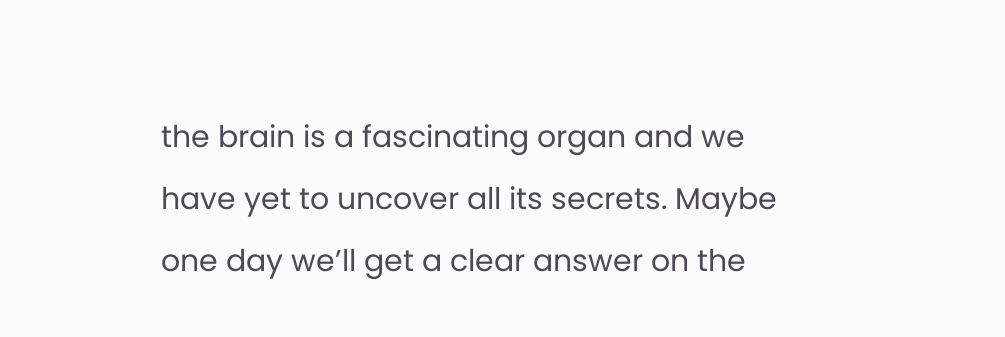the brain is a fascinating organ and we have yet to uncover all its secrets. Maybe one day we’ll get a clear answer on the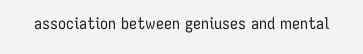association between geniuses and mental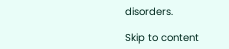disorders.

Skip to content